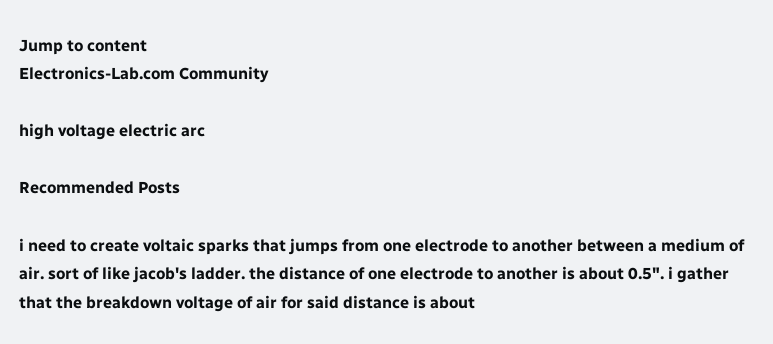Jump to content
Electronics-Lab.com Community

high voltage electric arc

Recommended Posts

i need to create voltaic sparks that jumps from one electrode to another between a medium of air. sort of like jacob's ladder. the distance of one electrode to another is about 0.5". i gather that the breakdown voltage of air for said distance is about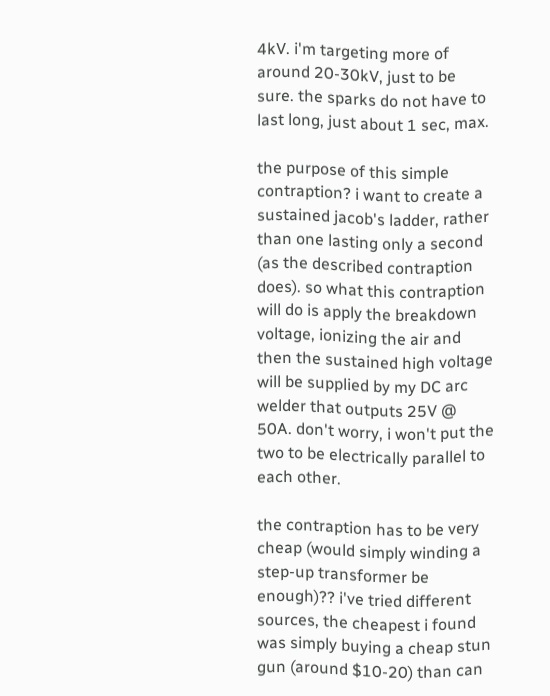4kV. i'm targeting more of around 20-30kV, just to be sure. the sparks do not have to last long, just about 1 sec, max.

the purpose of this simple contraption? i want to create a sustained jacob's ladder, rather than one lasting only a second (as the described contraption does). so what this contraption will do is apply the breakdown voltage, ionizing the air and then the sustained high voltage will be supplied by my DC arc welder that outputs 25V @ 50A. don't worry, i won't put the two to be electrically parallel to each other.

the contraption has to be very cheap (would simply winding a step-up transformer be enough)?? i've tried different sources, the cheapest i found was simply buying a cheap stun gun (around $10-20) than can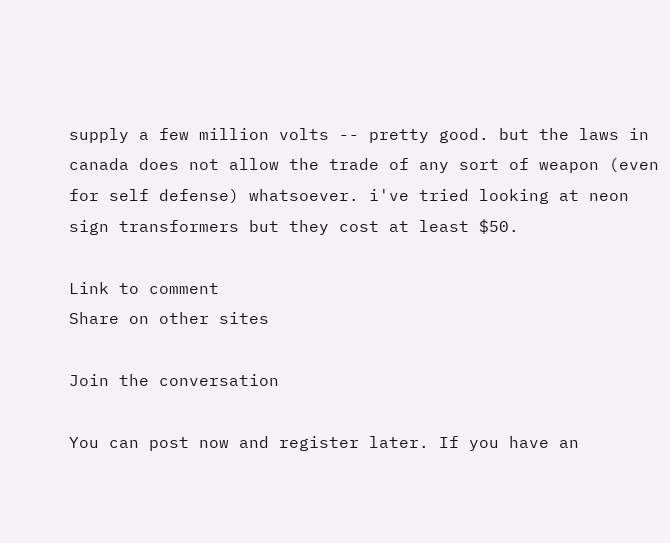supply a few million volts -- pretty good. but the laws in canada does not allow the trade of any sort of weapon (even for self defense) whatsoever. i've tried looking at neon sign transformers but they cost at least $50.

Link to comment
Share on other sites

Join the conversation

You can post now and register later. If you have an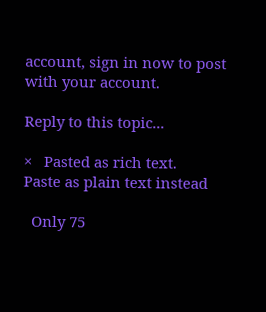account, sign in now to post with your account.

Reply to this topic...

×   Pasted as rich text.   Paste as plain text instead

  Only 75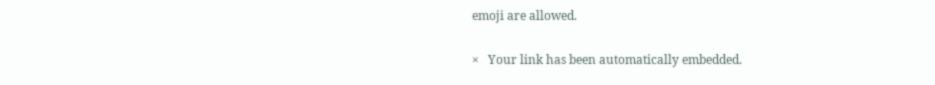emoji are allowed.

×   Your link has been automatically embedded.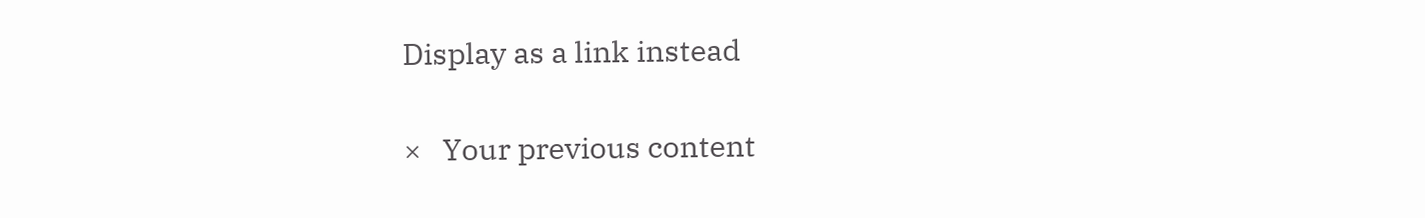Display as a link instead

×   Your previous content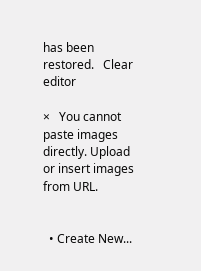has been restored.   Clear editor

×   You cannot paste images directly. Upload or insert images from URL.


  • Create New...